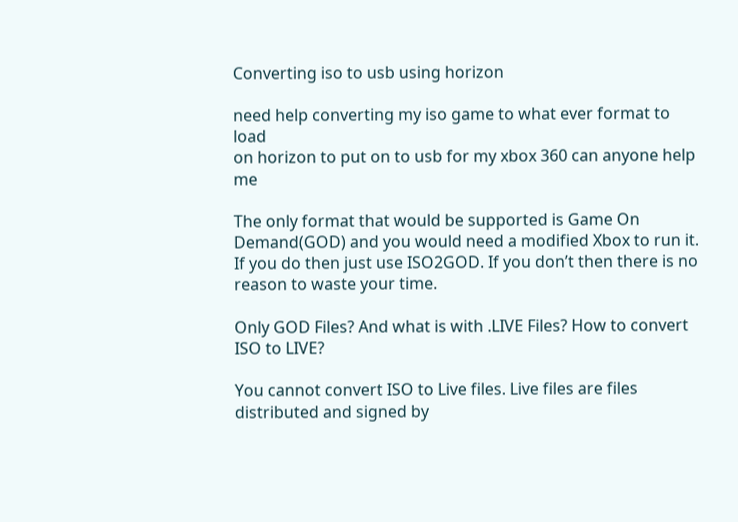Converting iso to usb using horizon

need help converting my iso game to what ever format to load
on horizon to put on to usb for my xbox 360 can anyone help me

The only format that would be supported is Game On Demand(GOD) and you would need a modified Xbox to run it. If you do then just use ISO2GOD. If you don’t then there is no reason to waste your time.

Only GOD Files? And what is with .LIVE Files? How to convert ISO to LIVE?

You cannot convert ISO to Live files. Live files are files distributed and signed by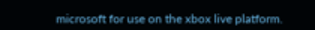microsoft for use on the xbox live platform.